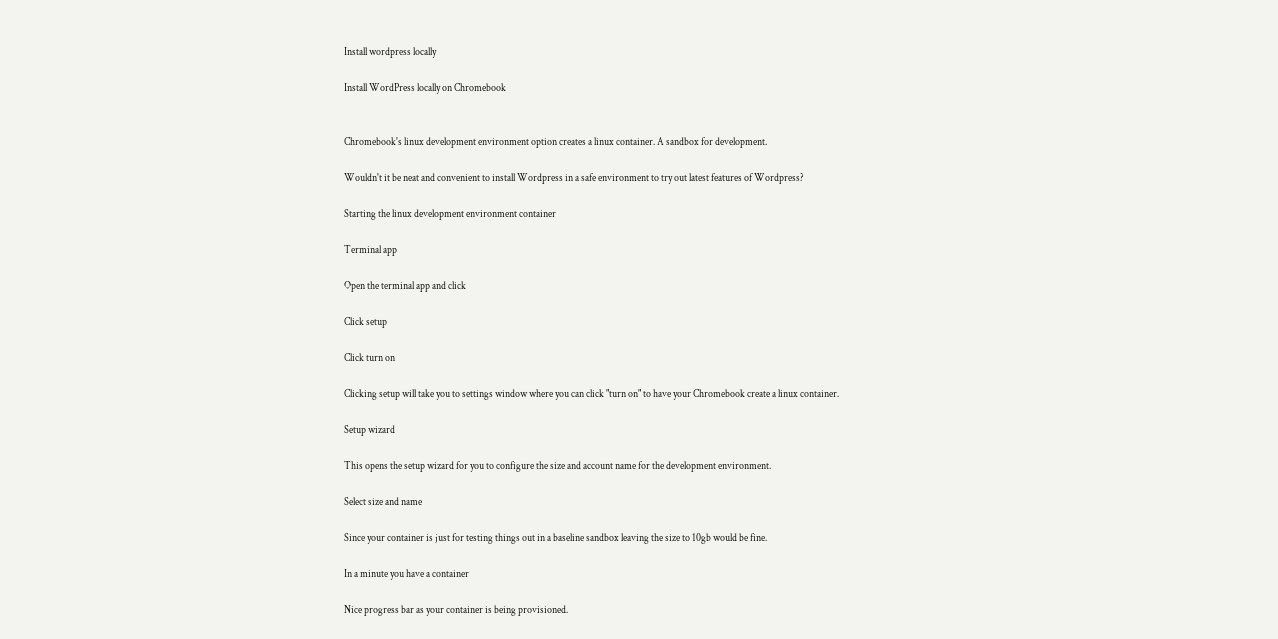Install wordpress locally

Install WordPress locally on Chromebook


Chromebook's linux development environment option creates a linux container. A sandbox for development.

Wouldn't it be neat and convenient to install Wordpress in a safe environment to try out latest features of Wordpress?

Starting the linux development environment container

Terminal app

Open the terminal app and click

Click setup

Click turn on

Clicking setup will take you to settings window where you can click "turn on" to have your Chromebook create a linux container.

Setup wizard

This opens the setup wizard for you to configure the size and account name for the development environment.

Select size and name

Since your container is just for testing things out in a baseline sandbox leaving the size to 10gb would be fine.

In a minute you have a container

Nice progress bar as your container is being provisioned.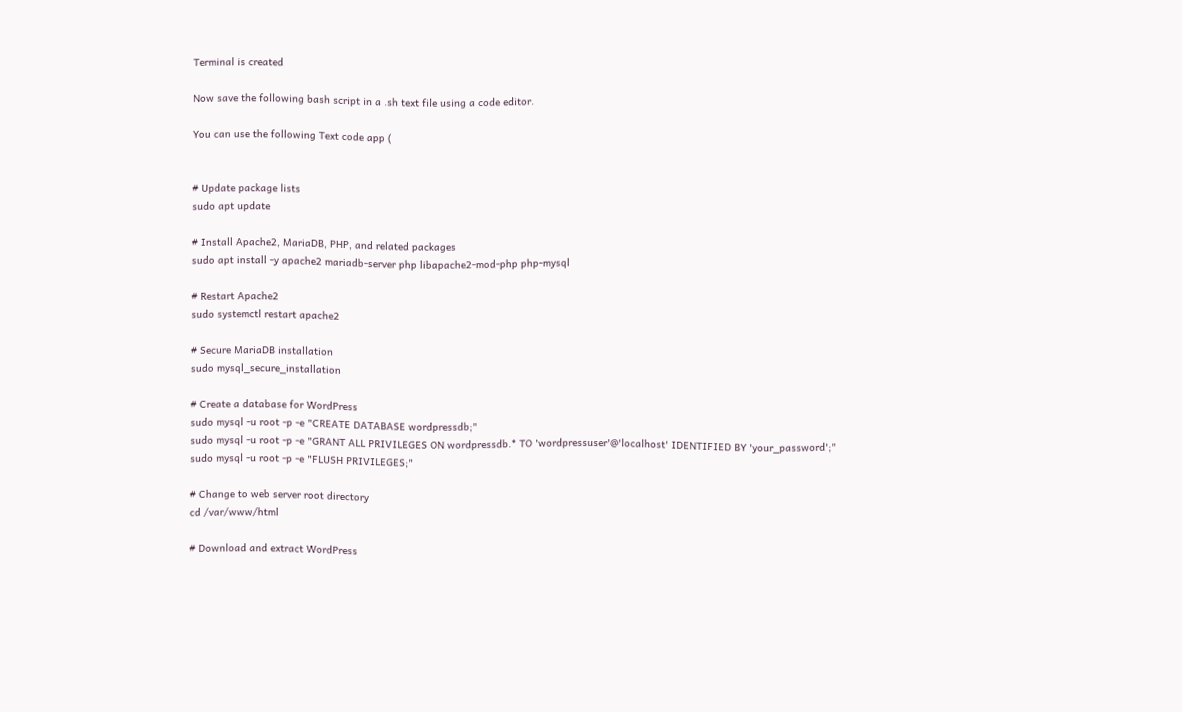Terminal is created

Now save the following bash script in a .sh text file using a code editor.

You can use the following Text code app (


# Update package lists
sudo apt update

# Install Apache2, MariaDB, PHP, and related packages
sudo apt install -y apache2 mariadb-server php libapache2-mod-php php-mysql

# Restart Apache2
sudo systemctl restart apache2

# Secure MariaDB installation
sudo mysql_secure_installation

# Create a database for WordPress
sudo mysql -u root -p -e "CREATE DATABASE wordpressdb;"
sudo mysql -u root -p -e "GRANT ALL PRIVILEGES ON wordpressdb.* TO 'wordpressuser'@'localhost' IDENTIFIED BY 'your_password';"
sudo mysql -u root -p -e "FLUSH PRIVILEGES;"

# Change to web server root directory
cd /var/www/html

# Download and extract WordPress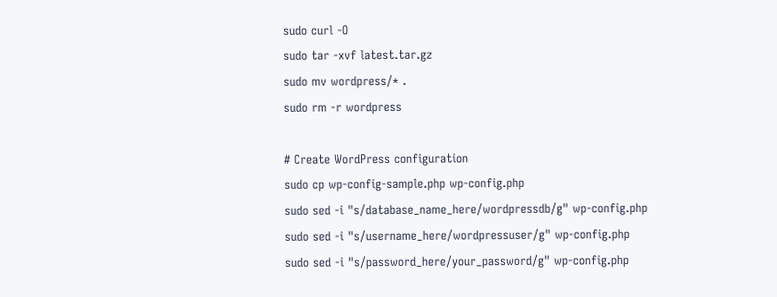sudo curl -O
sudo tar -xvf latest.tar.gz
sudo mv wordpress/* .
sudo rm -r wordpress

# Create WordPress configuration
sudo cp wp-config-sample.php wp-config.php
sudo sed -i "s/database_name_here/wordpressdb/g" wp-config.php
sudo sed -i "s/username_here/wordpressuser/g" wp-config.php
sudo sed -i "s/password_here/your_password/g" wp-config.php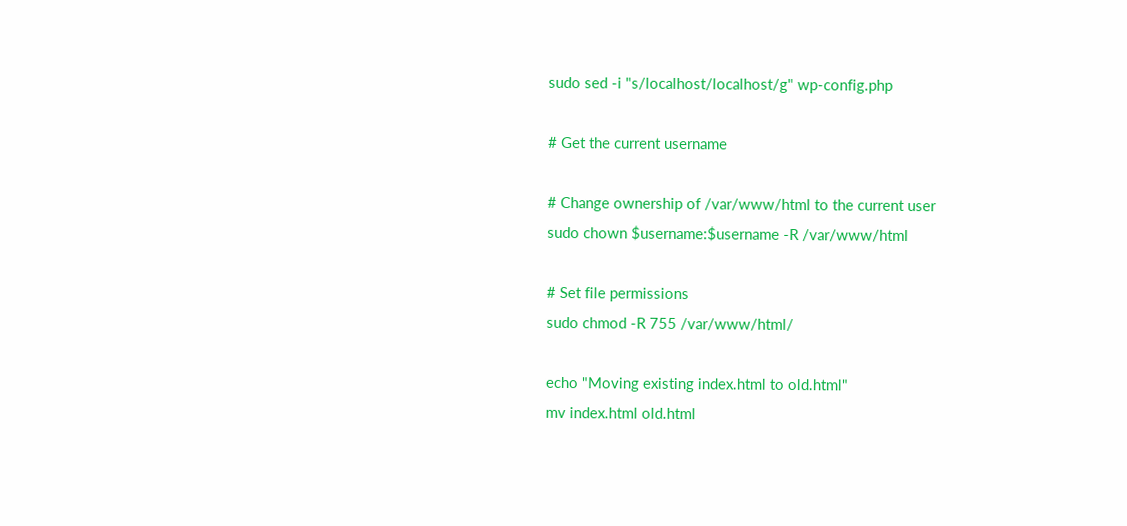sudo sed -i "s/localhost/localhost/g" wp-config.php

# Get the current username

# Change ownership of /var/www/html to the current user
sudo chown $username:$username -R /var/www/html

# Set file permissions
sudo chmod -R 755 /var/www/html/

echo "Moving existing index.html to old.html"
mv index.html old.html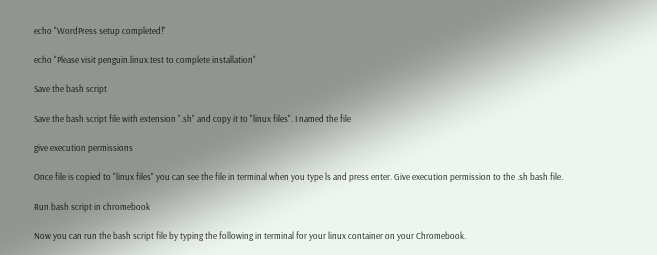echo "WordPress setup completed!"

echo "Please visit penguin.linux.test to complete installation"

Save the bash script

Save the bash script file with extension ".sh" and copy it to "linux files". I named the file

give execution permissions

Once file is copied to "linux files" you can see the file in terminal when you type ls and press enter. Give execution permission to the .sh bash file.

Run bash script in chromebook

Now you can run the bash script file by typing the following in terminal for your linux container on your Chromebook.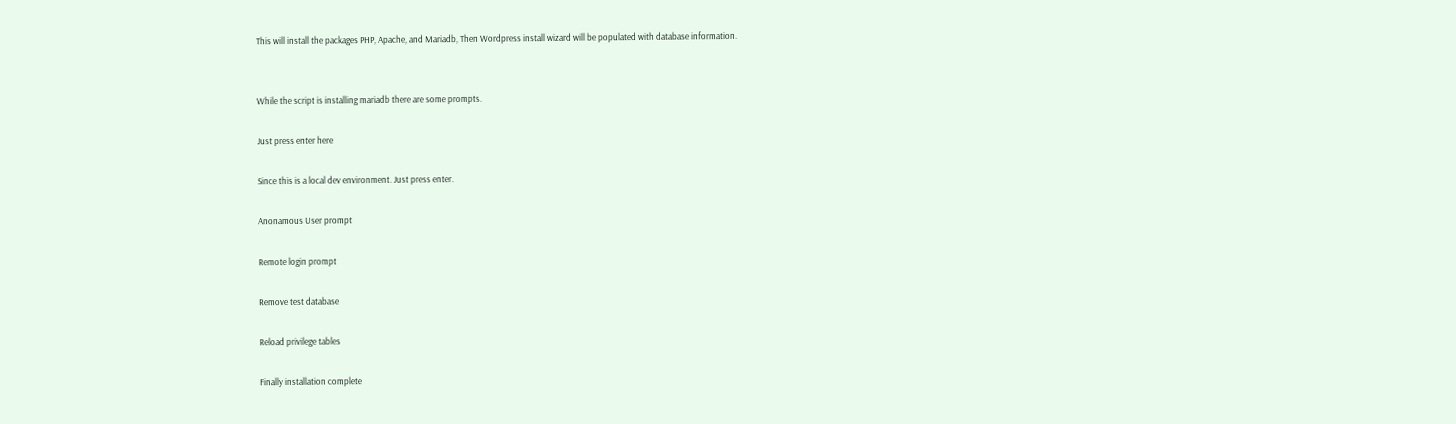This will install the packages PHP, Apache, and Mariadb, Then Wordpress install wizard will be populated with database information.


While the script is installing mariadb there are some prompts.

Just press enter here

Since this is a local dev environment. Just press enter.

Anonamous User prompt

Remote login prompt

Remove test database

Reload privilege tables

Finally installation complete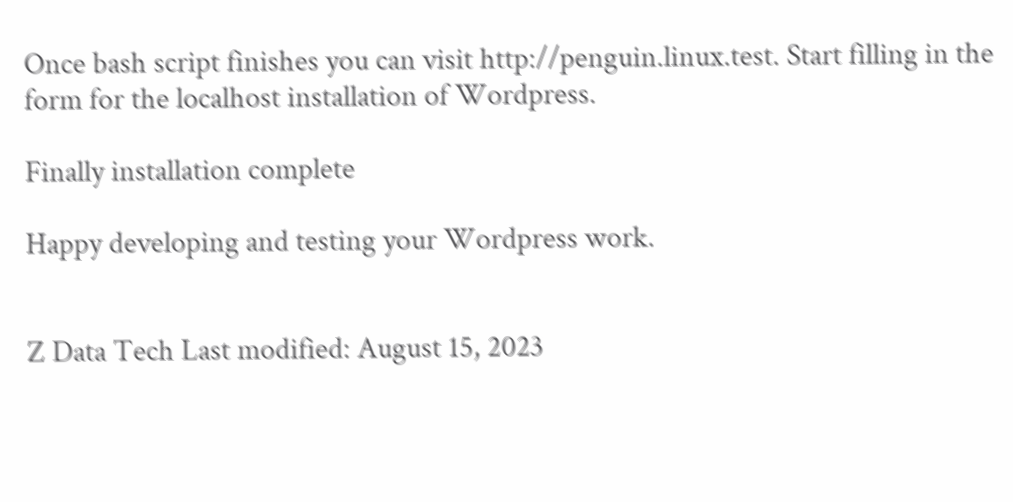Once bash script finishes you can visit http://penguin.linux.test. Start filling in the form for the localhost installation of Wordpress.

Finally installation complete

Happy developing and testing your Wordpress work.


Z Data Tech Last modified: August 15, 2023